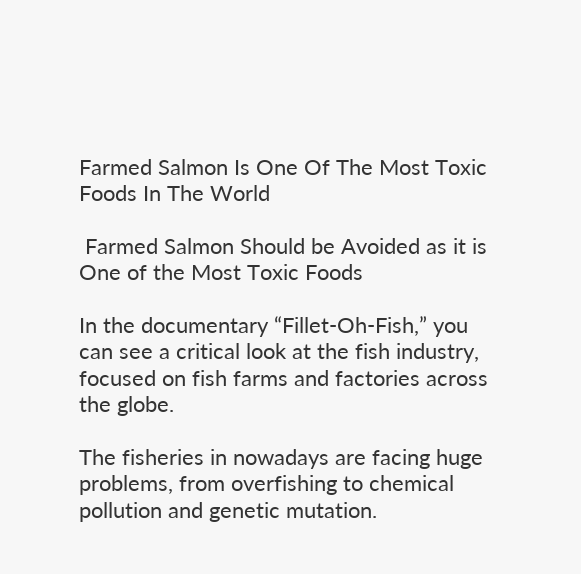Farmed Salmon Is One Of The Most Toxic Foods In The World

 Farmed Salmon Should be Avoided as it is One of the Most Toxic Foods

In the documentary “Fillet-Oh-Fish,” you can see a critical look at the fish industry, focused on fish farms and factories across the globe.

The fisheries in nowadays are facing huge problems, from overfishing to chemical pollution and genetic mutation.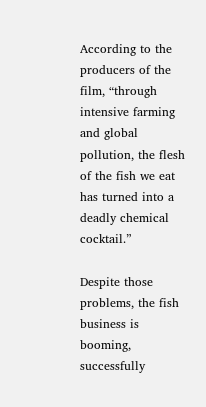According to the producers of the film, “through intensive farming and global pollution, the flesh of the fish we eat has turned into a deadly chemical cocktail.”

Despite those problems, the fish business is booming, successfully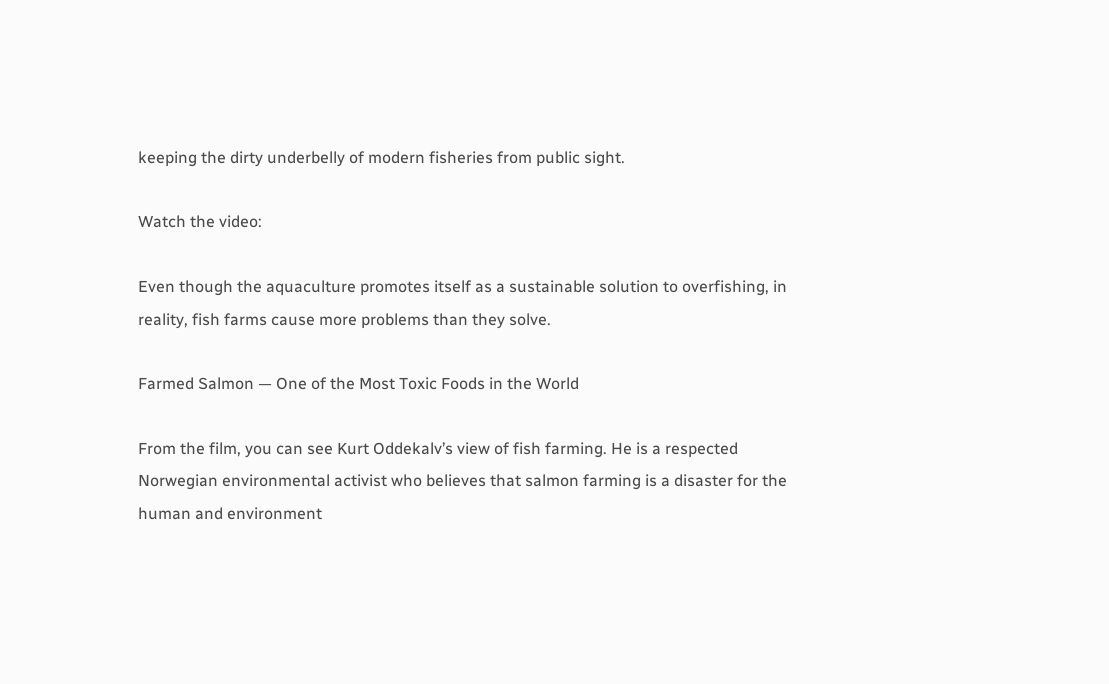keeping the dirty underbelly of modern fisheries from public sight.

Watch the video:

Even though the aquaculture promotes itself as a sustainable solution to overfishing, in reality, fish farms cause more problems than they solve.

Farmed Salmon — One of the Most Toxic Foods in the World

From the film, you can see Kurt Oddekalv’s view of fish farming. He is a respected Norwegian environmental activist who believes that salmon farming is a disaster for the human and environment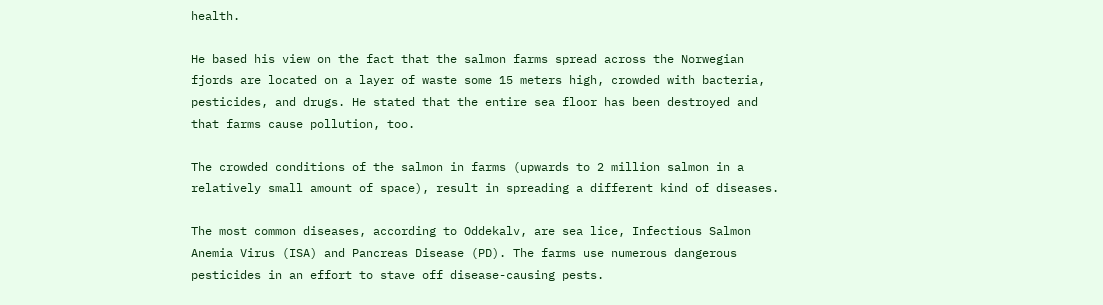health.

He based his view on the fact that the salmon farms spread across the Norwegian fjords are located on a layer of waste some 15 meters high, crowded with bacteria, pesticides, and drugs. He stated that the entire sea floor has been destroyed and that farms cause pollution, too.

The crowded conditions of the salmon in farms (upwards to 2 million salmon in a relatively small amount of space), result in spreading a different kind of diseases.

The most common diseases, according to Oddekalv, are sea lice, Infectious Salmon Anemia Virus (ISA) and Pancreas Disease (PD). The farms use numerous dangerous pesticides in an effort to stave off disease-causing pests.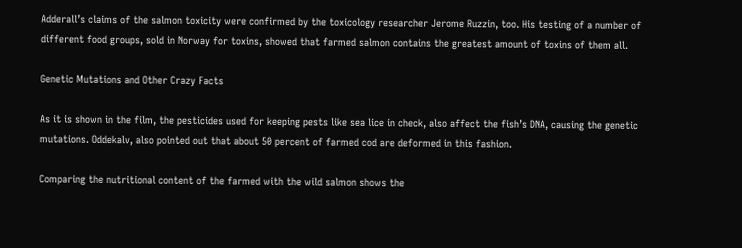Adderall’s claims of the salmon toxicity were confirmed by the toxicology researcher Jerome Ruzzin, too. His testing of a number of different food groups, sold in Norway for toxins, showed that farmed salmon contains the greatest amount of toxins of them all.

Genetic Mutations and Other Crazy Facts

As it is shown in the film, the pesticides used for keeping pests like sea lice in check, also affect the fish’s DNA, causing the genetic mutations. Oddekalv, also pointed out that about 50 percent of farmed cod are deformed in this fashion.

Comparing the nutritional content of the farmed with the wild salmon shows the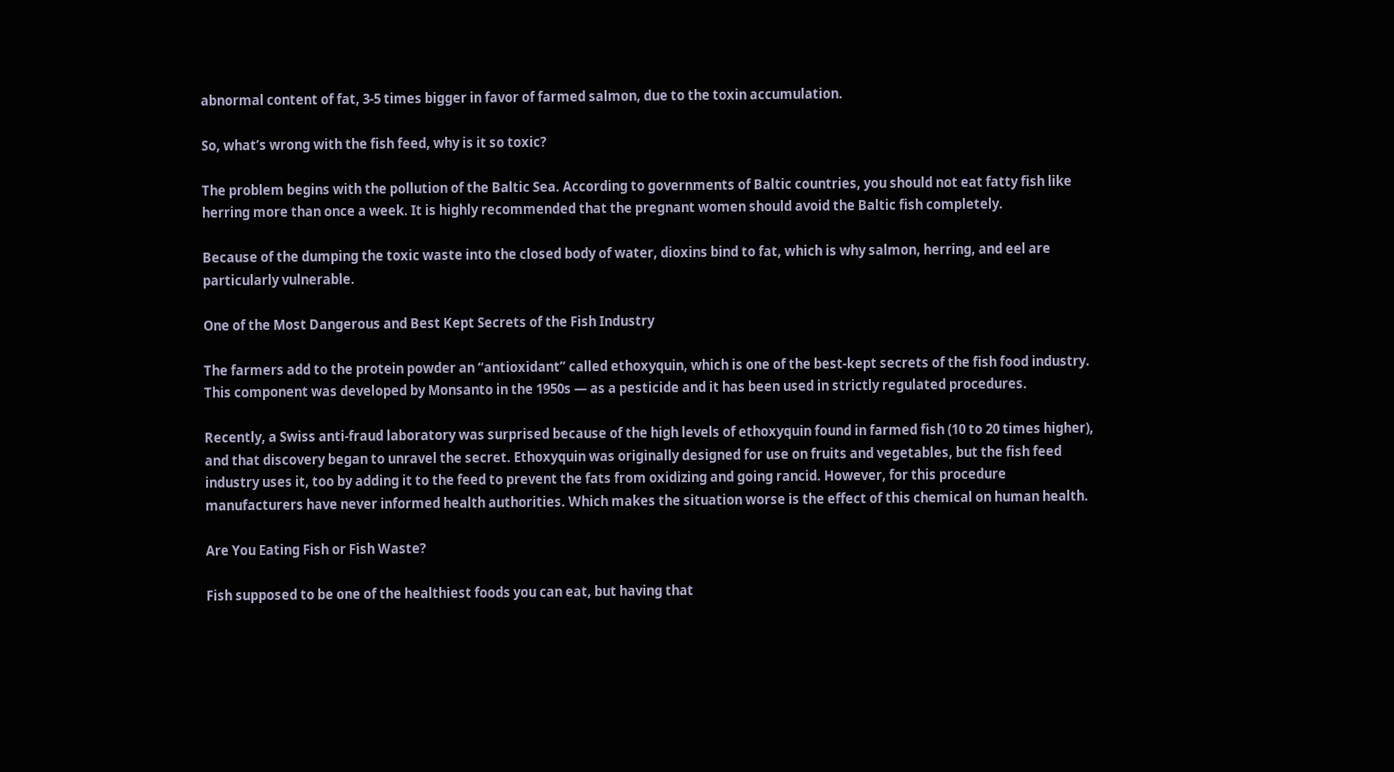abnormal content of fat, 3-5 times bigger in favor of farmed salmon, due to the toxin accumulation.

So, what’s wrong with the fish feed, why is it so toxic?

The problem begins with the pollution of the Baltic Sea. According to governments of Baltic countries, you should not eat fatty fish like herring more than once a week. It is highly recommended that the pregnant women should avoid the Baltic fish completely.

Because of the dumping the toxic waste into the closed body of water, dioxins bind to fat, which is why salmon, herring, and eel are particularly vulnerable.

One of the Most Dangerous and Best Kept Secrets of the Fish Industry

The farmers add to the protein powder an “antioxidant” called ethoxyquin, which is one of the best-kept secrets of the fish food industry. This component was developed by Monsanto in the 1950s — as a pesticide and it has been used in strictly regulated procedures.

Recently, a Swiss anti-fraud laboratory was surprised because of the high levels of ethoxyquin found in farmed fish (10 to 20 times higher), and that discovery began to unravel the secret. Ethoxyquin was originally designed for use on fruits and vegetables, but the fish feed industry uses it, too by adding it to the feed to prevent the fats from oxidizing and going rancid. However, for this procedure manufacturers have never informed health authorities. Which makes the situation worse is the effect of this chemical on human health.

Are You Eating Fish or Fish Waste?

Fish supposed to be one of the healthiest foods you can eat, but having that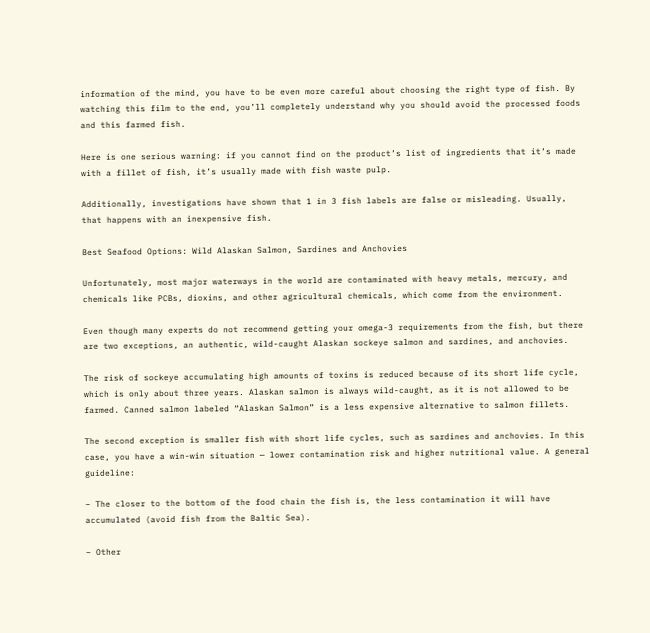information of the mind, you have to be even more careful about choosing the right type of fish. By watching this film to the end, you’ll completely understand why you should avoid the processed foods and this farmed fish.

Here is one serious warning: if you cannot find on the product’s list of ingredients that it’s made with a fillet of fish, it’s usually made with fish waste pulp.

Additionally, investigations have shown that 1 in 3 fish labels are false or misleading. Usually, that happens with an inexpensive fish.

Best Seafood Options: Wild Alaskan Salmon, Sardines and Anchovies

Unfortunately, most major waterways in the world are contaminated with heavy metals, mercury, and chemicals like PCBs, dioxins, and other agricultural chemicals, which come from the environment.

Even though many experts do not recommend getting your omega-3 requirements from the fish, but there are two exceptions, an authentic, wild-caught Alaskan sockeye salmon and sardines, and anchovies.

The risk of sockeye accumulating high amounts of toxins is reduced because of its short life cycle, which is only about three years. Alaskan salmon is always wild-caught, as it is not allowed to be farmed. Canned salmon labeled “Alaskan Salmon” is a less expensive alternative to salmon fillets.

The second exception is smaller fish with short life cycles, such as sardines and anchovies. In this case, you have a win-win situation — lower contamination risk and higher nutritional value. A general guideline:

– The closer to the bottom of the food chain the fish is, the less contamination it will have accumulated (avoid fish from the Baltic Sea).

– Other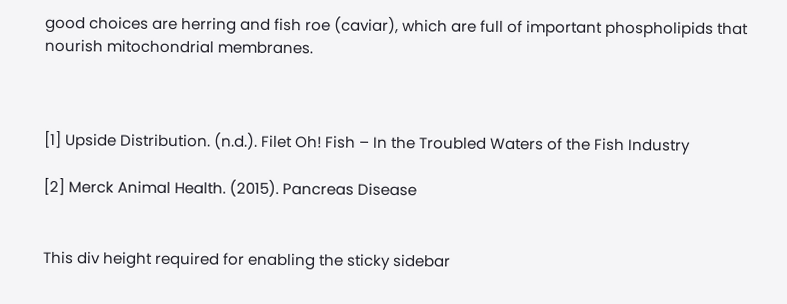good choices are herring and fish roe (caviar), which are full of important phospholipids that nourish mitochondrial membranes.



[1] Upside Distribution. (n.d.). Filet Oh! Fish – In the Troubled Waters of the Fish Industry

[2] Merck Animal Health. (2015). Pancreas Disease


This div height required for enabling the sticky sidebar